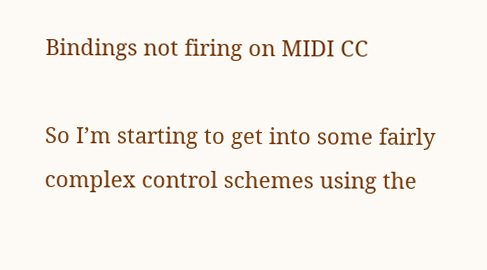Bindings not firing on MIDI CC

So I’m starting to get into some fairly complex control schemes using the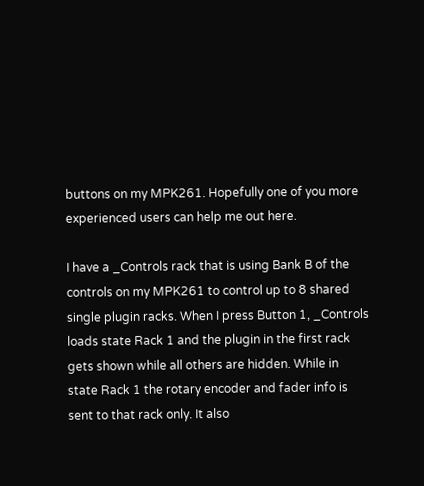buttons on my MPK261. Hopefully one of you more experienced users can help me out here.

I have a _Controls rack that is using Bank B of the controls on my MPK261 to control up to 8 shared single plugin racks. When I press Button 1, _Controls loads state Rack 1 and the plugin in the first rack gets shown while all others are hidden. While in state Rack 1 the rotary encoder and fader info is sent to that rack only. It also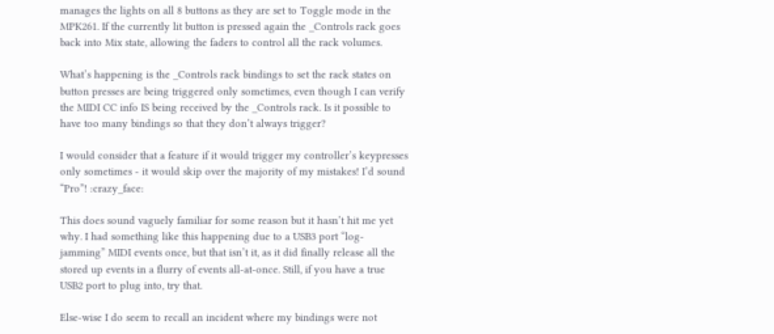manages the lights on all 8 buttons as they are set to Toggle mode in the MPK261. If the currently lit button is pressed again the _Controls rack goes back into Mix state, allowing the faders to control all the rack volumes.

What’s happening is the _Controls rack bindings to set the rack states on button presses are being triggered only sometimes, even though I can verify the MIDI CC info IS being received by the _Controls rack. Is it possible to have too many bindings so that they don’t always trigger?

I would consider that a feature if it would trigger my controller’s keypresses only sometimes - it would skip over the majority of my mistakes! I’d sound “Pro”! :crazy_face:

This does sound vaguely familiar for some reason but it hasn’t hit me yet why. I had something like this happening due to a USB3 port “log-jamming” MIDI events once, but that isn’t it, as it did finally release all the stored up events in a flurry of events all-at-once. Still, if you have a true USB2 port to plug into, try that.

Else-wise I do seem to recall an incident where my bindings were not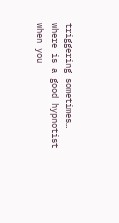triggering sometimes… where is a good hypnotist when you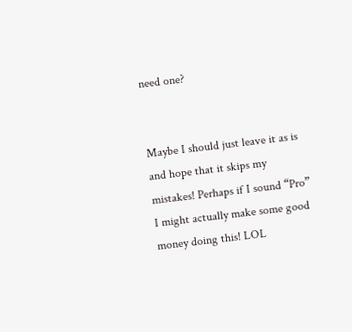need one?


Maybe I should just leave it as is and hope that it skips my mistakes! Perhaps if I sound “Pro” I might actually make some good money doing this! LOL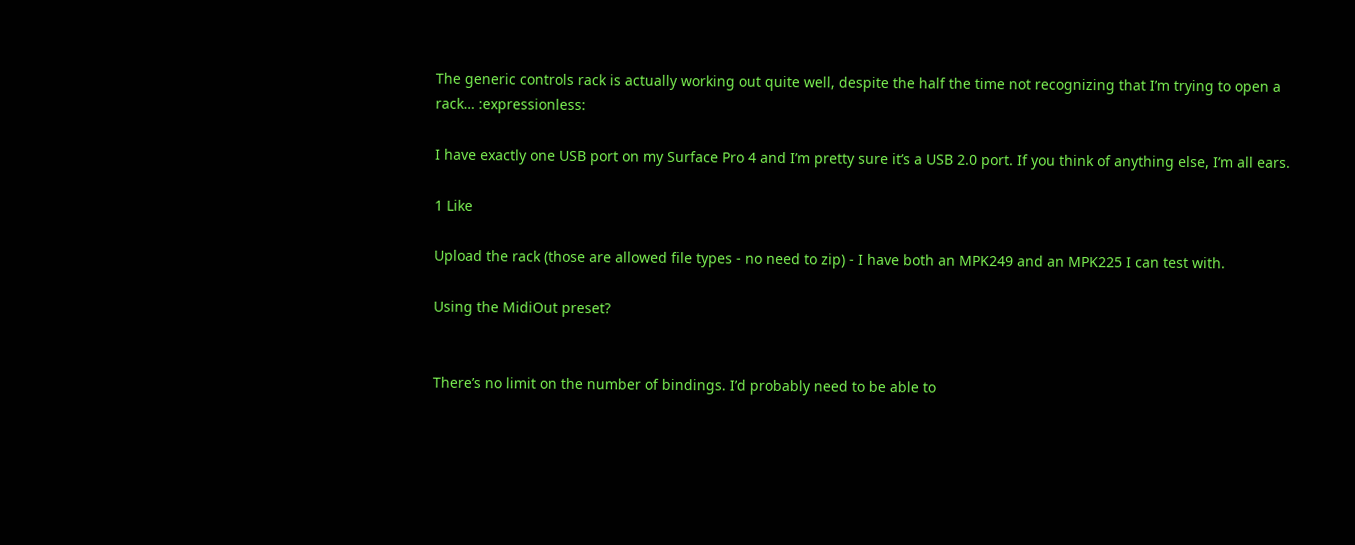The generic controls rack is actually working out quite well, despite the half the time not recognizing that I’m trying to open a rack… :expressionless:

I have exactly one USB port on my Surface Pro 4 and I’m pretty sure it’s a USB 2.0 port. If you think of anything else, I’m all ears.

1 Like

Upload the rack (those are allowed file types - no need to zip) - I have both an MPK249 and an MPK225 I can test with.

Using the MidiOut preset?


There’s no limit on the number of bindings. I’d probably need to be able to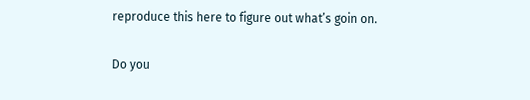reproduce this here to figure out what’s goin on.

Do you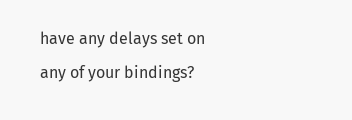have any delays set on any of your bindings?